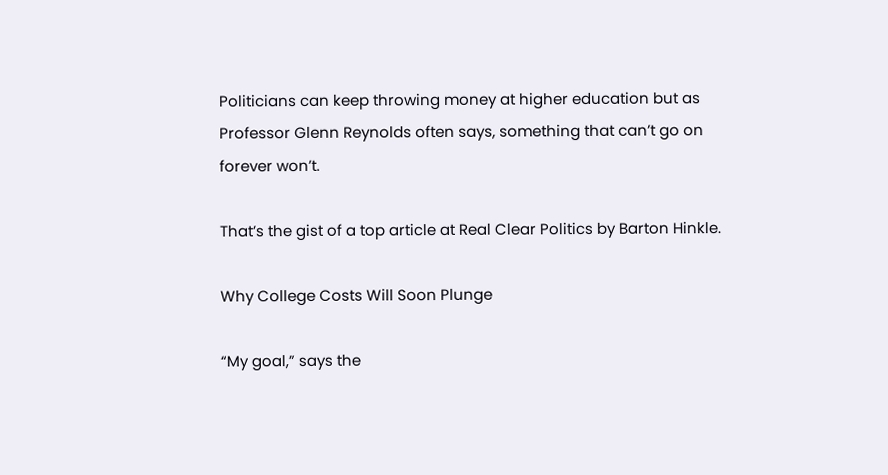Politicians can keep throwing money at higher education but as Professor Glenn Reynolds often says, something that can’t go on forever won’t.

That’s the gist of a top article at Real Clear Politics by Barton Hinkle.

Why College Costs Will Soon Plunge

“My goal,” says the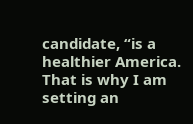candidate, “is a healthier America. That is why I am setting an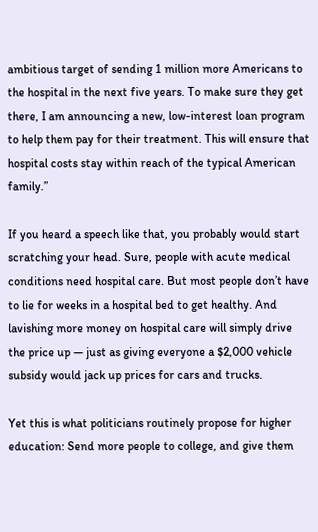ambitious target of sending 1 million more Americans to the hospital in the next five years. To make sure they get there, I am announcing a new, low-interest loan program to help them pay for their treatment. This will ensure that hospital costs stay within reach of the typical American family.”

If you heard a speech like that, you probably would start scratching your head. Sure, people with acute medical conditions need hospital care. But most people don’t have to lie for weeks in a hospital bed to get healthy. And lavishing more money on hospital care will simply drive the price up — just as giving everyone a $2,000 vehicle subsidy would jack up prices for cars and trucks.

Yet this is what politicians routinely propose for higher education: Send more people to college, and give them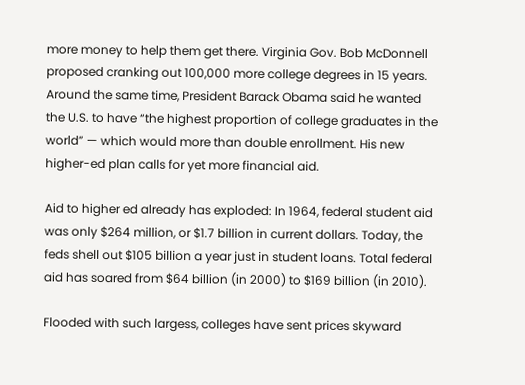more money to help them get there. Virginia Gov. Bob McDonnell proposed cranking out 100,000 more college degrees in 15 years. Around the same time, President Barack Obama said he wanted the U.S. to have “the highest proportion of college graduates in the world” — which would more than double enrollment. His new higher-ed plan calls for yet more financial aid.

Aid to higher ed already has exploded: In 1964, federal student aid was only $264 million, or $1.7 billion in current dollars. Today, the feds shell out $105 billion a year just in student loans. Total federal aid has soared from $64 billion (in 2000) to $169 billion (in 2010).

Flooded with such largess, colleges have sent prices skyward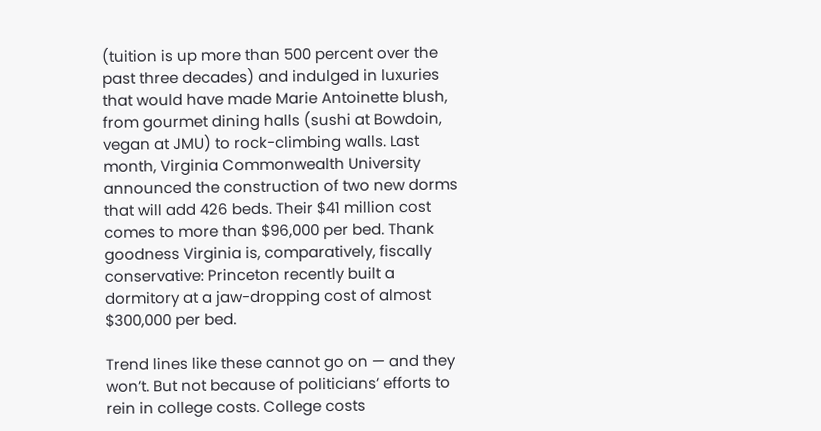(tuition is up more than 500 percent over the past three decades) and indulged in luxuries that would have made Marie Antoinette blush, from gourmet dining halls (sushi at Bowdoin, vegan at JMU) to rock-climbing walls. Last month, Virginia Commonwealth University announced the construction of two new dorms that will add 426 beds. Their $41 million cost comes to more than $96,000 per bed. Thank goodness Virginia is, comparatively, fiscally conservative: Princeton recently built a dormitory at a jaw-dropping cost of almost $300,000 per bed.

Trend lines like these cannot go on — and they won’t. But not because of politicians’ efforts to rein in college costs. College costs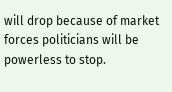will drop because of market forces politicians will be powerless to stop.